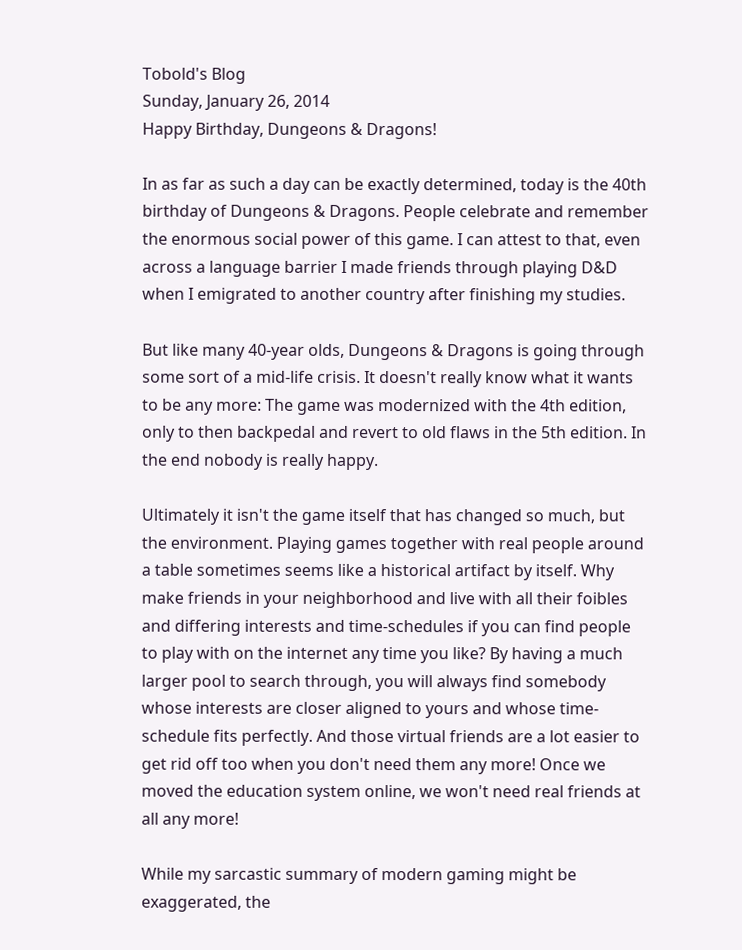Tobold's Blog
Sunday, January 26, 2014
Happy Birthday, Dungeons & Dragons!

In as far as such a day can be exactly determined, today is the 40th birthday of Dungeons & Dragons. People celebrate and remember the enormous social power of this game. I can attest to that, even across a language barrier I made friends through playing D&D when I emigrated to another country after finishing my studies.

But like many 40-year olds, Dungeons & Dragons is going through some sort of a mid-life crisis. It doesn't really know what it wants to be any more: The game was modernized with the 4th edition, only to then backpedal and revert to old flaws in the 5th edition. In the end nobody is really happy.

Ultimately it isn't the game itself that has changed so much, but the environment. Playing games together with real people around a table sometimes seems like a historical artifact by itself. Why make friends in your neighborhood and live with all their foibles and differing interests and time-schedules if you can find people to play with on the internet any time you like? By having a much larger pool to search through, you will always find somebody whose interests are closer aligned to yours and whose time-schedule fits perfectly. And those virtual friends are a lot easier to get rid off too when you don't need them any more! Once we moved the education system online, we won't need real friends at all any more!

While my sarcastic summary of modern gaming might be exaggerated, the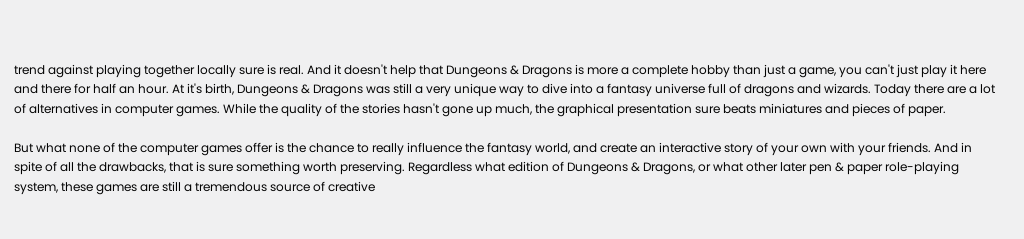trend against playing together locally sure is real. And it doesn't help that Dungeons & Dragons is more a complete hobby than just a game, you can't just play it here and there for half an hour. At it's birth, Dungeons & Dragons was still a very unique way to dive into a fantasy universe full of dragons and wizards. Today there are a lot of alternatives in computer games. While the quality of the stories hasn't gone up much, the graphical presentation sure beats miniatures and pieces of paper.

But what none of the computer games offer is the chance to really influence the fantasy world, and create an interactive story of your own with your friends. And in spite of all the drawbacks, that is sure something worth preserving. Regardless what edition of Dungeons & Dragons, or what other later pen & paper role-playing system, these games are still a tremendous source of creative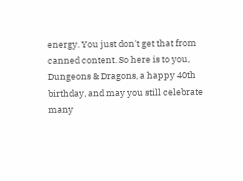energy. You just don't get that from canned content. So here is to you, Dungeons & Dragons, a happy 40th birthday, and may you still celebrate many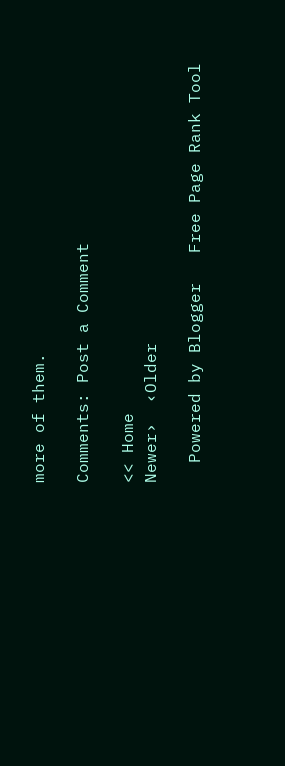more of them.

Comments: Post a Comment

<< Home
Newer›  ‹Older

  Powered by Blogger   Free Page Rank Tool